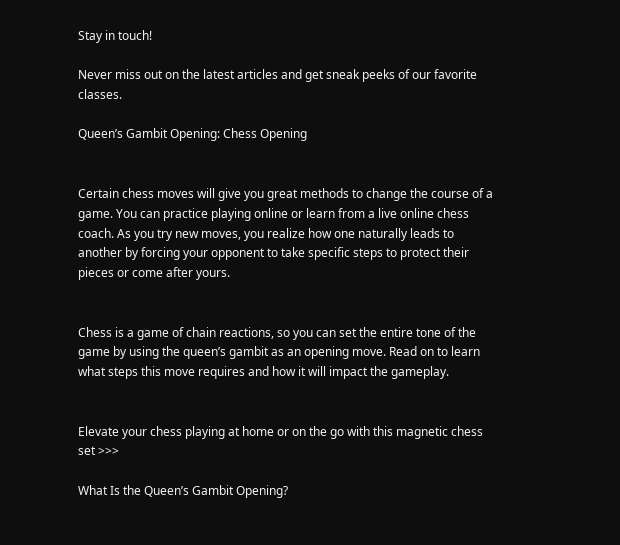Stay in touch!

Never miss out on the latest articles and get sneak peeks of our favorite classes.

Queen’s Gambit Opening: Chess Opening


Certain chess moves will give you great methods to change the course of a game. You can practice playing online or learn from a live online chess coach. As you try new moves, you realize how one naturally leads to another by forcing your opponent to take specific steps to protect their pieces or come after yours.


Chess is a game of chain reactions, so you can set the entire tone of the game by using the queen’s gambit as an opening move. Read on to learn what steps this move requires and how it will impact the gameplay.


Elevate your chess playing at home or on the go with this magnetic chess set >>>

What Is the Queen’s Gambit Opening?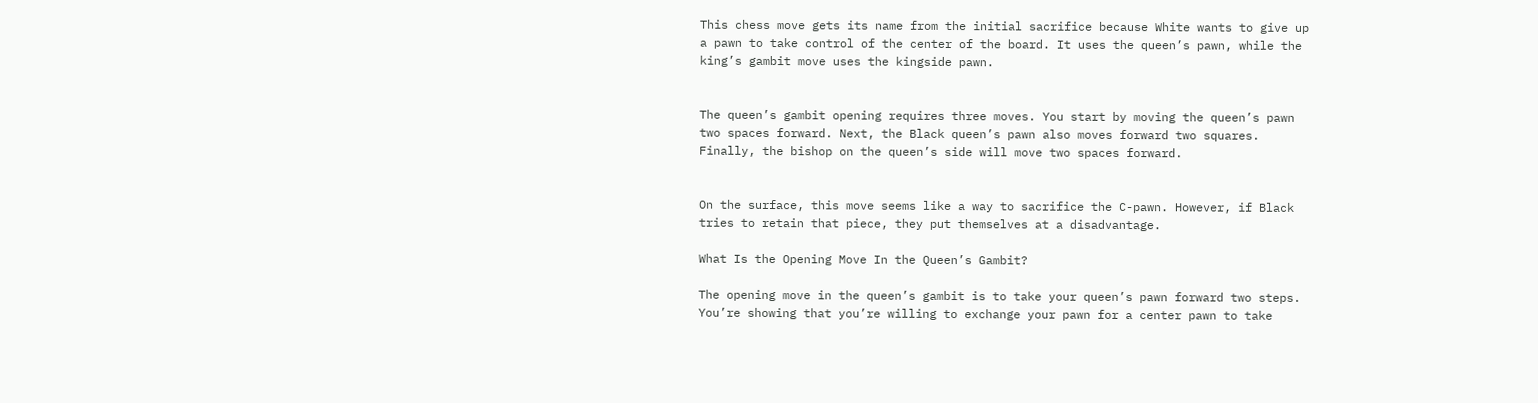This chess move gets its name from the initial sacrifice because White wants to give up a pawn to take control of the center of the board. It uses the queen’s pawn, while the king’s gambit move uses the kingside pawn.


The queen’s gambit opening requires three moves. You start by moving the queen’s pawn two spaces forward. Next, the Black queen’s pawn also moves forward two squares. Finally, the bishop on the queen’s side will move two spaces forward.


On the surface, this move seems like a way to sacrifice the C-pawn. However, if Black tries to retain that piece, they put themselves at a disadvantage.

What Is the Opening Move In the Queen’s Gambit?

The opening move in the queen’s gambit is to take your queen’s pawn forward two steps. You’re showing that you’re willing to exchange your pawn for a center pawn to take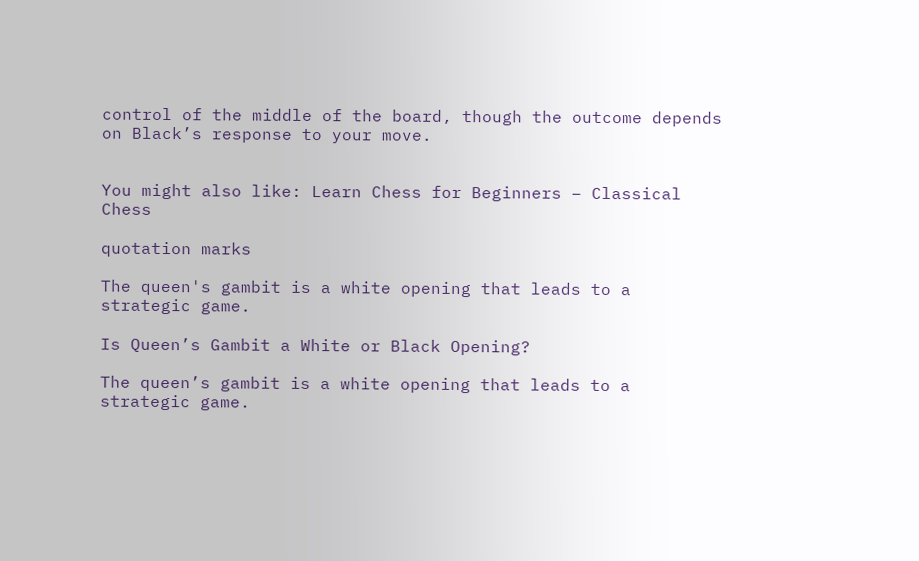control of the middle of the board, though the outcome depends on Black’s response to your move.


You might also like: Learn Chess for Beginners – Classical Chess

quotation marks

The queen's gambit is a white opening that leads to a strategic game.

Is Queen’s Gambit a White or Black Opening?

The queen’s gambit is a white opening that leads to a strategic game.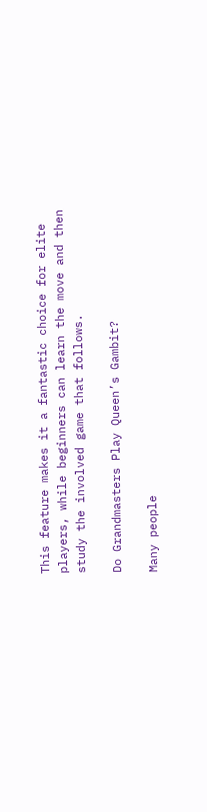This feature makes it a fantastic choice for elite players, while beginners can learn the move and then study the involved game that follows.

Do Grandmasters Play Queen’s Gambit?

Many people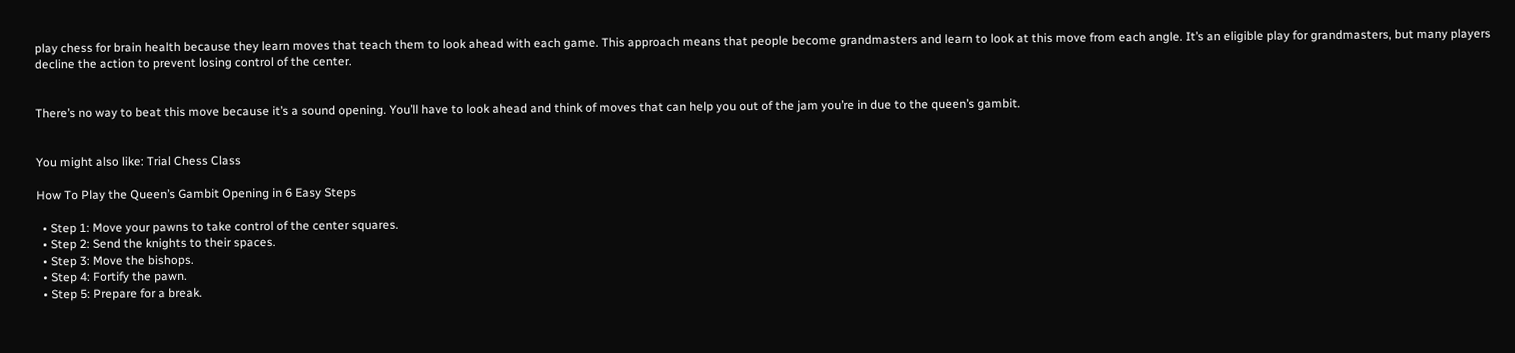play chess for brain health because they learn moves that teach them to look ahead with each game. This approach means that people become grandmasters and learn to look at this move from each angle. It’s an eligible play for grandmasters, but many players decline the action to prevent losing control of the center.


There’s no way to beat this move because it’s a sound opening. You’ll have to look ahead and think of moves that can help you out of the jam you’re in due to the queen’s gambit.


You might also like: Trial Chess Class

How To Play the Queen’s Gambit Opening in 6 Easy Steps

  • Step 1: Move your pawns to take control of the center squares.
  • Step 2: Send the knights to their spaces.
  • Step 3: Move the bishops.
  • Step 4: Fortify the pawn.
  • Step 5: Prepare for a break.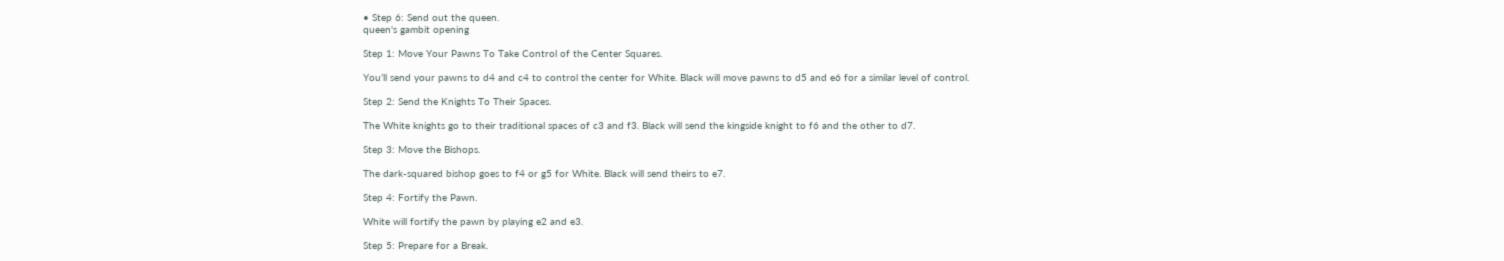• Step 6: Send out the queen.
queen's gambit opening

Step 1: Move Your Pawns To Take Control of the Center Squares.

You’ll send your pawns to d4 and c4 to control the center for White. Black will move pawns to d5 and e6 for a similar level of control.

Step 2: Send the Knights To Their Spaces.

The White knights go to their traditional spaces of c3 and f3. Black will send the kingside knight to f6 and the other to d7.

Step 3: Move the Bishops.

The dark-squared bishop goes to f4 or g5 for White. Black will send theirs to e7.

Step 4: Fortify the Pawn.

White will fortify the pawn by playing e2 and e3.

Step 5: Prepare for a Break.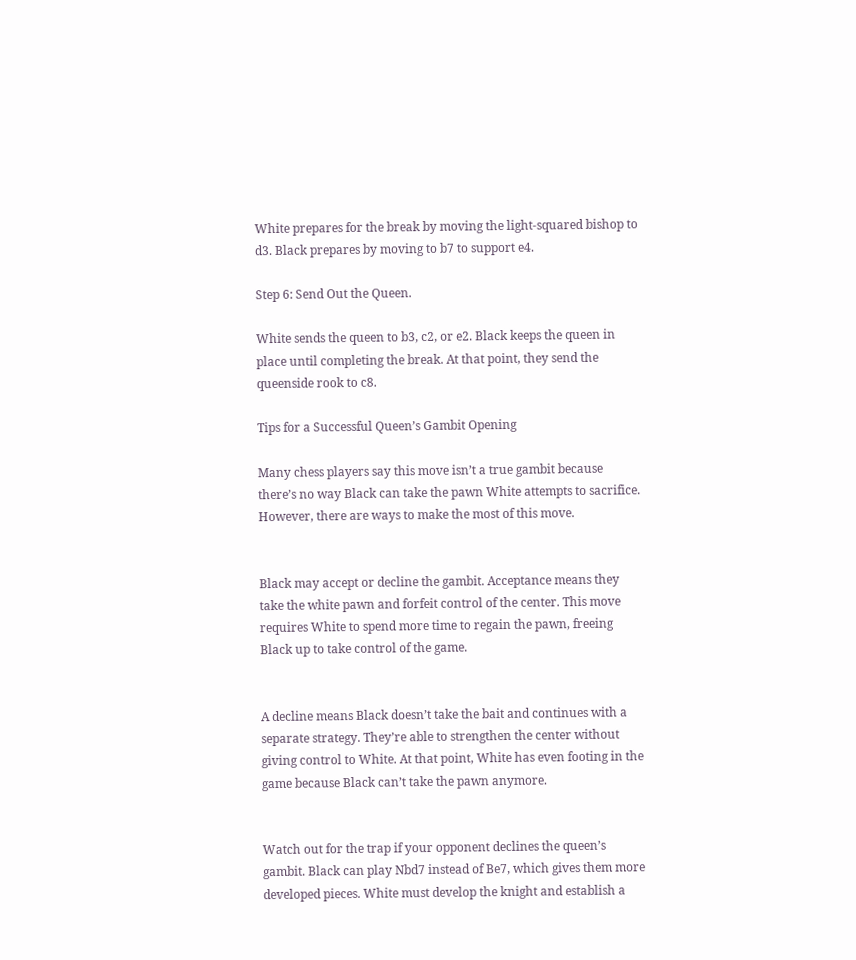White prepares for the break by moving the light-squared bishop to d3. Black prepares by moving to b7 to support e4.

Step 6: Send Out the Queen.

White sends the queen to b3, c2, or e2. Black keeps the queen in place until completing the break. At that point, they send the queenside rook to c8.

Tips for a Successful Queen’s Gambit Opening

Many chess players say this move isn’t a true gambit because there’s no way Black can take the pawn White attempts to sacrifice. However, there are ways to make the most of this move.


Black may accept or decline the gambit. Acceptance means they take the white pawn and forfeit control of the center. This move requires White to spend more time to regain the pawn, freeing Black up to take control of the game.


A decline means Black doesn’t take the bait and continues with a separate strategy. They’re able to strengthen the center without giving control to White. At that point, White has even footing in the game because Black can’t take the pawn anymore.


Watch out for the trap if your opponent declines the queen’s gambit. Black can play Nbd7 instead of Be7, which gives them more developed pieces. White must develop the knight and establish a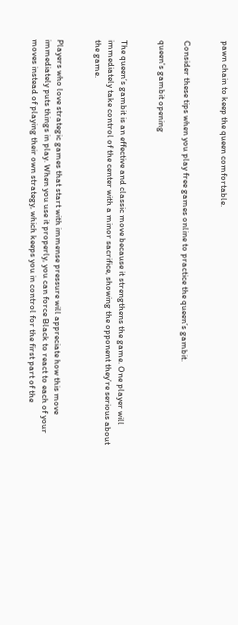pawn chain to keep the queen comfortable.


Consider these tips when you play free games online to practice the queen’s gambit.

queen's gambit opening


The queen’s gambit is an effective and classic move because it strengthens the game. One player will immediately take control of the center with a minor sacrifice, showing the opponent they’re serious about the game.


Players who love strategic games that start with immense pressure will appreciate how this move immediately puts things in play. When you use it properly, you can force Black to react to each of your moves instead of playing their own strategy, which keeps you in control for the first part of the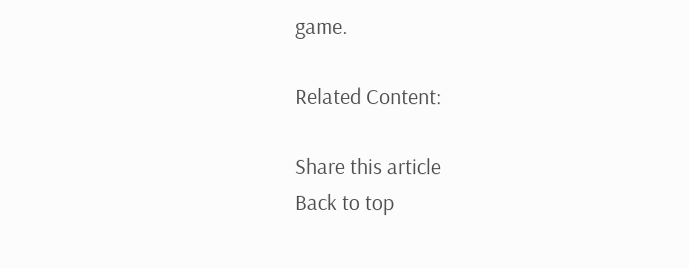game.

Related Content:

Share this article
Back to top